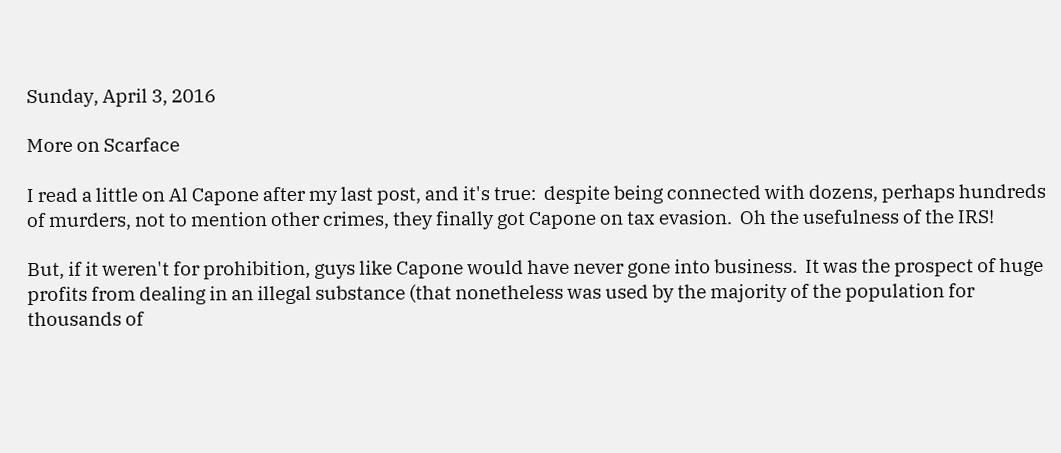Sunday, April 3, 2016

More on Scarface

I read a little on Al Capone after my last post, and it's true:  despite being connected with dozens, perhaps hundreds of murders, not to mention other crimes, they finally got Capone on tax evasion.  Oh the usefulness of the IRS!

But, if it weren't for prohibition, guys like Capone would have never gone into business.  It was the prospect of huge profits from dealing in an illegal substance (that nonetheless was used by the majority of the population for thousands of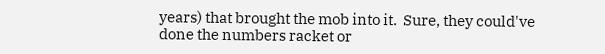years) that brought the mob into it.  Sure, they could've done the numbers racket or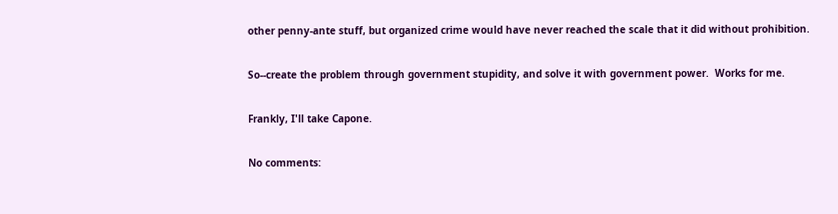other penny-ante stuff, but organized crime would have never reached the scale that it did without prohibition.

So--create the problem through government stupidity, and solve it with government power.  Works for me.

Frankly, I'll take Capone.

No comments: